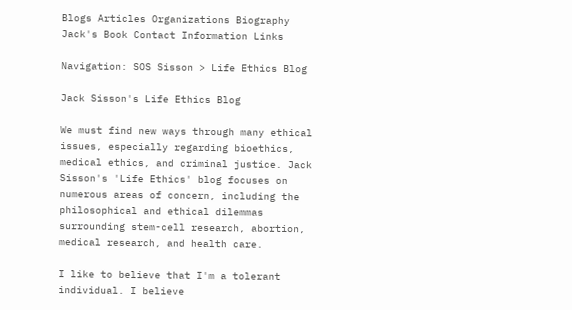Blogs Articles Organizations Biography Jack's Book Contact Information Links

Navigation: SOS Sisson > Life Ethics Blog

Jack Sisson's Life Ethics Blog

We must find new ways through many ethical issues, especially regarding bioethics, medical ethics, and criminal justice. Jack Sisson's 'Life Ethics' blog focuses on numerous areas of concern, including the philosophical and ethical dilemmas surrounding stem-cell research, abortion, medical research, and health care.

I like to believe that I'm a tolerant individual. I believe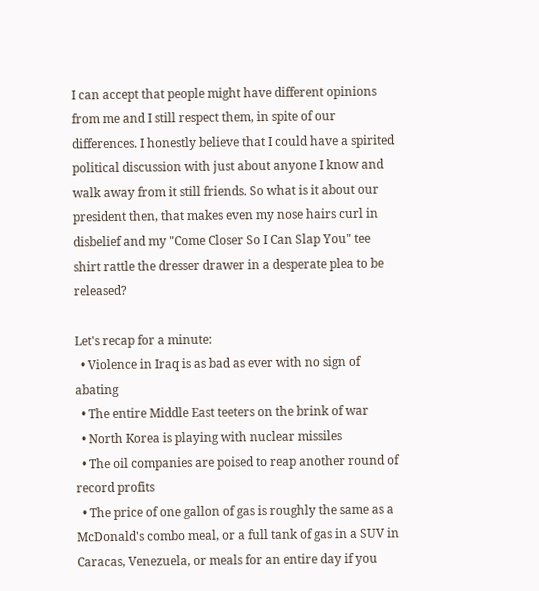I can accept that people might have different opinions from me and I still respect them, in spite of our differences. I honestly believe that I could have a spirited political discussion with just about anyone I know and walk away from it still friends. So what is it about our president then, that makes even my nose hairs curl in disbelief and my "Come Closer So I Can Slap You" tee shirt rattle the dresser drawer in a desperate plea to be released?

Let's recap for a minute:
  • Violence in Iraq is as bad as ever with no sign of abating
  • The entire Middle East teeters on the brink of war
  • North Korea is playing with nuclear missiles
  • The oil companies are poised to reap another round of record profits
  • The price of one gallon of gas is roughly the same as a McDonald's combo meal, or a full tank of gas in a SUV in Caracas, Venezuela, or meals for an entire day if you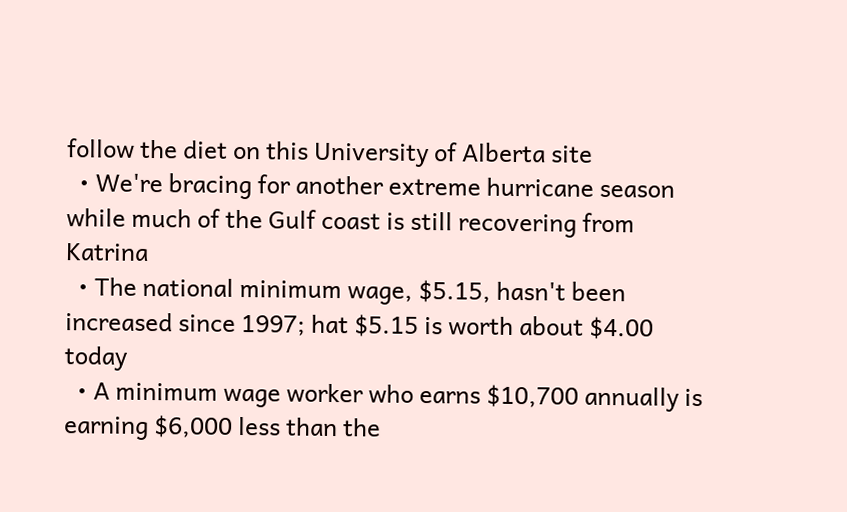follow the diet on this University of Alberta site
  • We're bracing for another extreme hurricane season while much of the Gulf coast is still recovering from Katrina
  • The national minimum wage, $5.15, hasn't been increased since 1997; hat $5.15 is worth about $4.00 today
  • A minimum wage worker who earns $10,700 annually is earning $6,000 less than the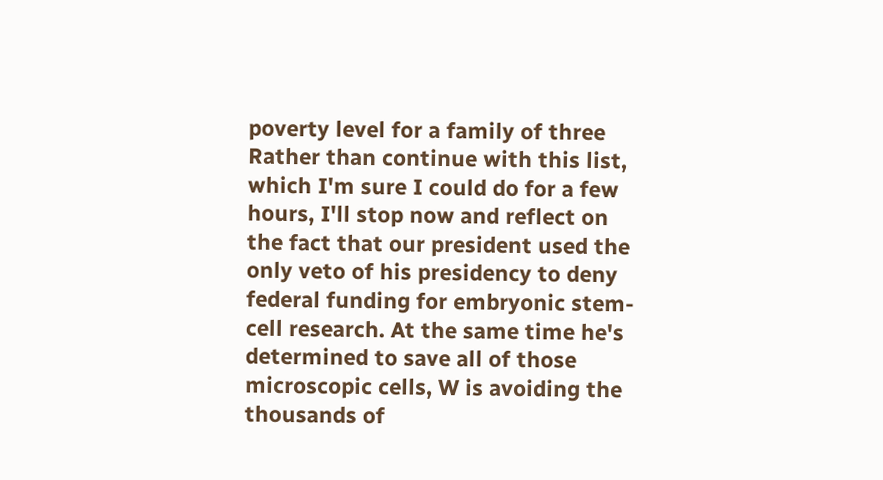poverty level for a family of three
Rather than continue with this list, which I'm sure I could do for a few hours, I'll stop now and reflect on the fact that our president used the only veto of his presidency to deny federal funding for embryonic stem-cell research. At the same time he's determined to save all of those microscopic cells, W is avoiding the thousands of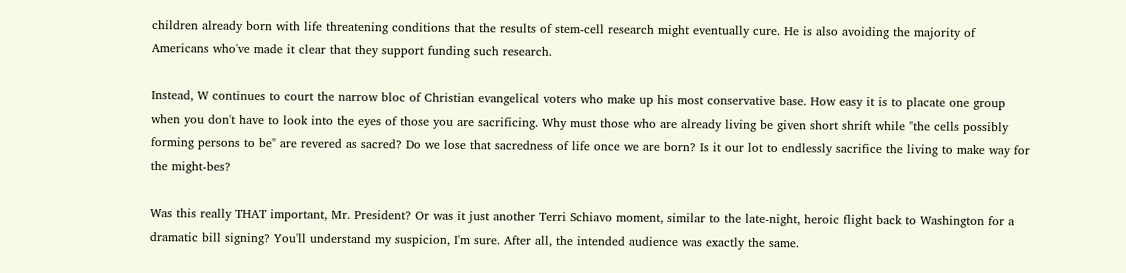children already born with life threatening conditions that the results of stem-cell research might eventually cure. He is also avoiding the majority of Americans who've made it clear that they support funding such research.

Instead, W continues to court the narrow bloc of Christian evangelical voters who make up his most conservative base. How easy it is to placate one group when you don't have to look into the eyes of those you are sacrificing. Why must those who are already living be given short shrift while "the cells possibly forming persons to be" are revered as sacred? Do we lose that sacredness of life once we are born? Is it our lot to endlessly sacrifice the living to make way for the might-bes?

Was this really THAT important, Mr. President? Or was it just another Terri Schiavo moment, similar to the late-night, heroic flight back to Washington for a dramatic bill signing? You'll understand my suspicion, I'm sure. After all, the intended audience was exactly the same.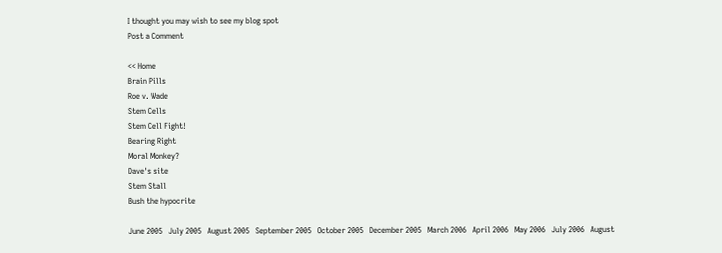I thought you may wish to see my blog spot
Post a Comment

<< Home
Brain Pills
Roe v. Wade
Stem Cells
Stem Cell Fight!
Bearing Right
Moral Monkey?
Dave's site
Stem Stall
Bush the hypocrite

June 2005   July 2005   August 2005   September 2005   October 2005   December 2005   March 2006   April 2006   May 2006   July 2006   August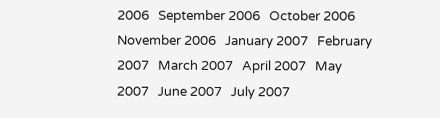2006   September 2006   October 2006   November 2006   January 2007   February 2007   March 2007   April 2007   May 2007   June 2007   July 2007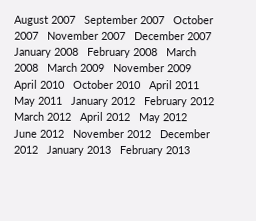August 2007   September 2007   October 2007   November 2007   December 2007   January 2008   February 2008   March 2008   March 2009   November 2009   April 2010   October 2010   April 2011   May 2011   January 2012   February 2012   March 2012   April 2012   May 2012   June 2012   November 2012   December 2012   January 2013   February 2013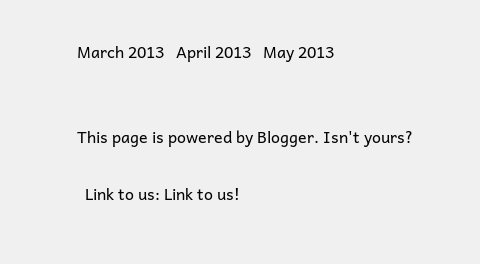March 2013   April 2013   May 2013


This page is powered by Blogger. Isn't yours?

  Link to us: Link to us!